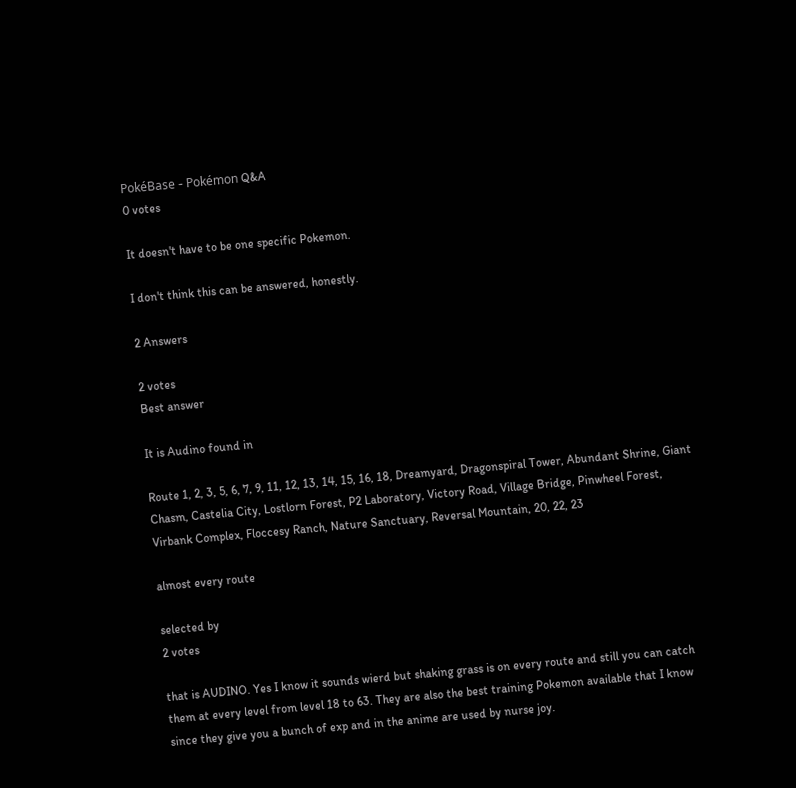PokéBase - Pokémon Q&A
0 votes

It doesn't have to be one specific Pokemon.

I don't think this can be answered, honestly.

2 Answers

2 votes
Best answer

It is Audino found in

Route 1, 2, 3, 5, 6, 7, 9, 11, 12, 13, 14, 15, 16, 18, Dreamyard, Dragonspiral Tower, Abundant Shrine, Giant Chasm, Castelia City, Lostlorn Forest, P2 Laboratory, Victory Road, Village Bridge, Pinwheel Forest, Virbank Complex, Floccesy Ranch, Nature Sanctuary, Reversal Mountain, 20, 22, 23

almost every route

selected by
2 votes

that is AUDINO. Yes I know it sounds wierd but shaking grass is on every route and still you can catch them at every level from level 18 to 63. They are also the best training Pokemon available that I know since they give you a bunch of exp and in the anime are used by nurse joy.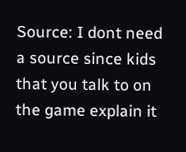Source: I dont need a source since kids that you talk to on the game explain it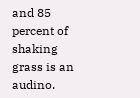and 85 percent of shaking grass is an audino.